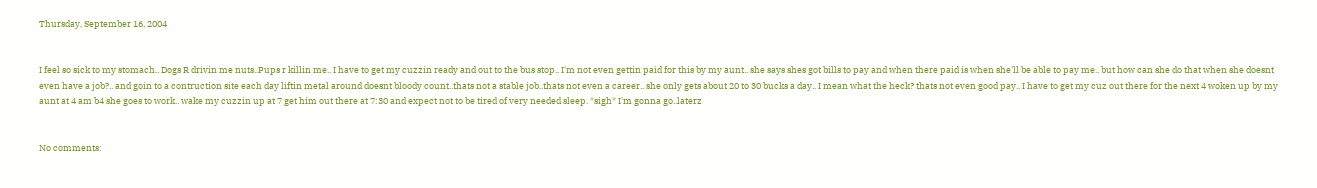Thursday, September 16, 2004


I feel so sick to my stomach.. Dogs R drivin me nuts..Pups r killin me.. I have to get my cuzzin ready and out to the bus stop.. I'm not even gettin paid for this by my aunt.. she says shes got bills to pay and when there paid is when she'll be able to pay me.. but how can she do that when she doesnt even have a job?.. and goin to a contruction site each day liftin metal around doesnt bloody count..thats not a stable job..thats not even a career.. she only gets about 20 to 30 bucks a day.. I mean what the heck? thats not even good pay.. I have to get my cuz out there for the next 4 woken up by my aunt at 4 am b4 she goes to work.. wake my cuzzin up at 7 get him out there at 7:30 and expect not to be tired of very needed sleep. *sigh* I'm gonna go..laterz


No comments: